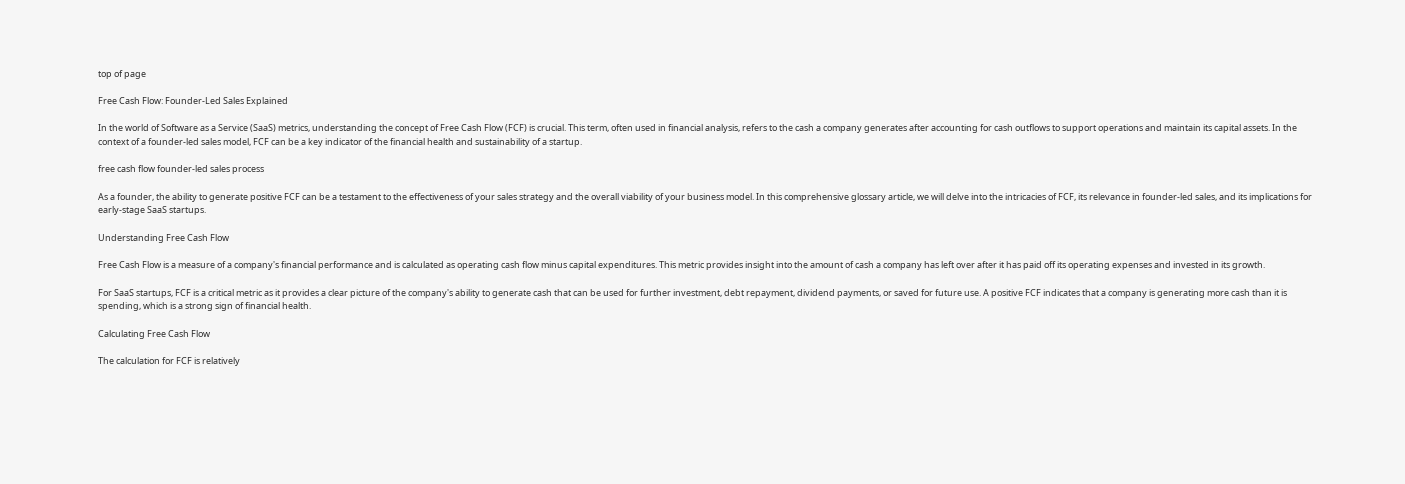top of page

Free Cash Flow: Founder-Led Sales Explained

In the world of Software as a Service (SaaS) metrics, understanding the concept of Free Cash Flow (FCF) is crucial. This term, often used in financial analysis, refers to the cash a company generates after accounting for cash outflows to support operations and maintain its capital assets. In the context of a founder-led sales model, FCF can be a key indicator of the financial health and sustainability of a startup.

free cash flow founder-led sales process

As a founder, the ability to generate positive FCF can be a testament to the effectiveness of your sales strategy and the overall viability of your business model. In this comprehensive glossary article, we will delve into the intricacies of FCF, its relevance in founder-led sales, and its implications for early-stage SaaS startups.

Understanding Free Cash Flow

Free Cash Flow is a measure of a company's financial performance and is calculated as operating cash flow minus capital expenditures. This metric provides insight into the amount of cash a company has left over after it has paid off its operating expenses and invested in its growth.

For SaaS startups, FCF is a critical metric as it provides a clear picture of the company's ability to generate cash that can be used for further investment, debt repayment, dividend payments, or saved for future use. A positive FCF indicates that a company is generating more cash than it is spending, which is a strong sign of financial health.

Calculating Free Cash Flow

The calculation for FCF is relatively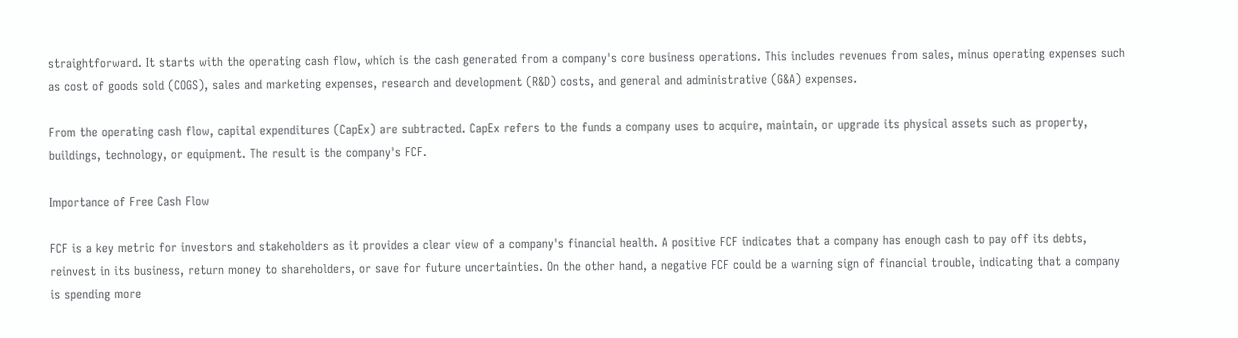straightforward. It starts with the operating cash flow, which is the cash generated from a company's core business operations. This includes revenues from sales, minus operating expenses such as cost of goods sold (COGS), sales and marketing expenses, research and development (R&D) costs, and general and administrative (G&A) expenses.

From the operating cash flow, capital expenditures (CapEx) are subtracted. CapEx refers to the funds a company uses to acquire, maintain, or upgrade its physical assets such as property, buildings, technology, or equipment. The result is the company's FCF.

Importance of Free Cash Flow

FCF is a key metric for investors and stakeholders as it provides a clear view of a company's financial health. A positive FCF indicates that a company has enough cash to pay off its debts, reinvest in its business, return money to shareholders, or save for future uncertainties. On the other hand, a negative FCF could be a warning sign of financial trouble, indicating that a company is spending more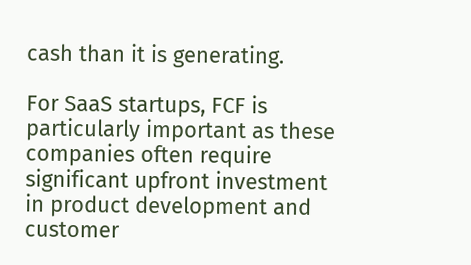cash than it is generating.

For SaaS startups, FCF is particularly important as these companies often require significant upfront investment in product development and customer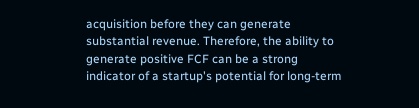acquisition before they can generate substantial revenue. Therefore, the ability to generate positive FCF can be a strong indicator of a startup's potential for long-term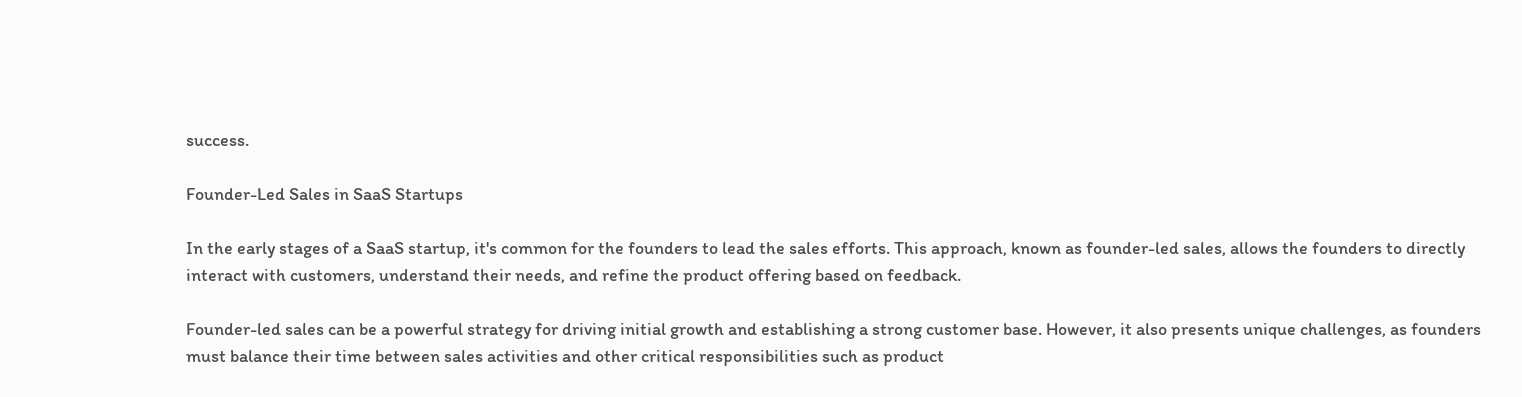success.

Founder-Led Sales in SaaS Startups

In the early stages of a SaaS startup, it's common for the founders to lead the sales efforts. This approach, known as founder-led sales, allows the founders to directly interact with customers, understand their needs, and refine the product offering based on feedback.

Founder-led sales can be a powerful strategy for driving initial growth and establishing a strong customer base. However, it also presents unique challenges, as founders must balance their time between sales activities and other critical responsibilities such as product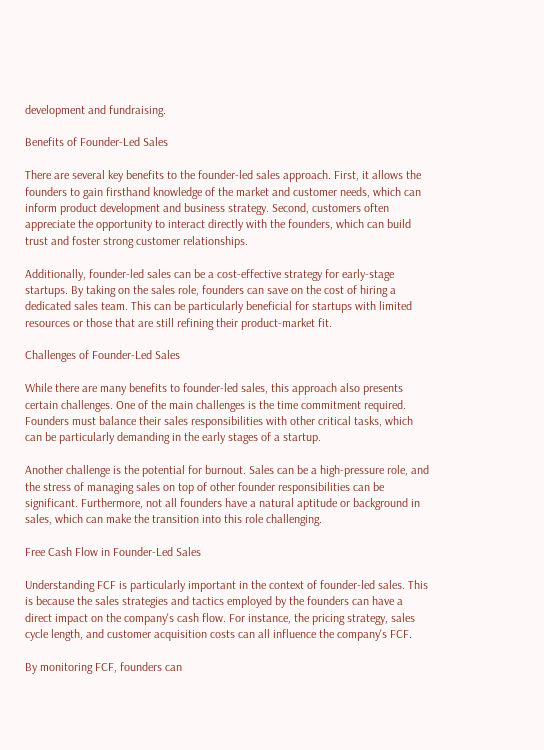development and fundraising.

Benefits of Founder-Led Sales

There are several key benefits to the founder-led sales approach. First, it allows the founders to gain firsthand knowledge of the market and customer needs, which can inform product development and business strategy. Second, customers often appreciate the opportunity to interact directly with the founders, which can build trust and foster strong customer relationships.

Additionally, founder-led sales can be a cost-effective strategy for early-stage startups. By taking on the sales role, founders can save on the cost of hiring a dedicated sales team. This can be particularly beneficial for startups with limited resources or those that are still refining their product-market fit.

Challenges of Founder-Led Sales

While there are many benefits to founder-led sales, this approach also presents certain challenges. One of the main challenges is the time commitment required. Founders must balance their sales responsibilities with other critical tasks, which can be particularly demanding in the early stages of a startup.

Another challenge is the potential for burnout. Sales can be a high-pressure role, and the stress of managing sales on top of other founder responsibilities can be significant. Furthermore, not all founders have a natural aptitude or background in sales, which can make the transition into this role challenging.

Free Cash Flow in Founder-Led Sales

Understanding FCF is particularly important in the context of founder-led sales. This is because the sales strategies and tactics employed by the founders can have a direct impact on the company's cash flow. For instance, the pricing strategy, sales cycle length, and customer acquisition costs can all influence the company's FCF.

By monitoring FCF, founders can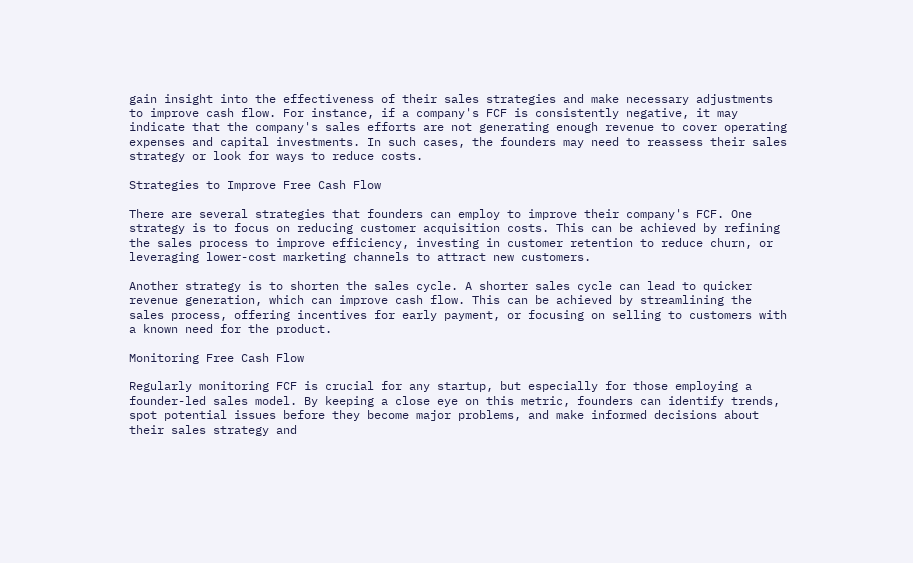gain insight into the effectiveness of their sales strategies and make necessary adjustments to improve cash flow. For instance, if a company's FCF is consistently negative, it may indicate that the company's sales efforts are not generating enough revenue to cover operating expenses and capital investments. In such cases, the founders may need to reassess their sales strategy or look for ways to reduce costs.

Strategies to Improve Free Cash Flow

There are several strategies that founders can employ to improve their company's FCF. One strategy is to focus on reducing customer acquisition costs. This can be achieved by refining the sales process to improve efficiency, investing in customer retention to reduce churn, or leveraging lower-cost marketing channels to attract new customers.

Another strategy is to shorten the sales cycle. A shorter sales cycle can lead to quicker revenue generation, which can improve cash flow. This can be achieved by streamlining the sales process, offering incentives for early payment, or focusing on selling to customers with a known need for the product.

Monitoring Free Cash Flow

Regularly monitoring FCF is crucial for any startup, but especially for those employing a founder-led sales model. By keeping a close eye on this metric, founders can identify trends, spot potential issues before they become major problems, and make informed decisions about their sales strategy and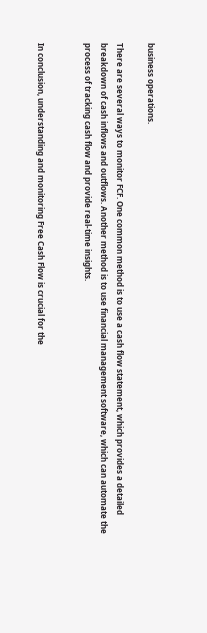business operations.

There are several ways to monitor FCF. One common method is to use a cash flow statement, which provides a detailed breakdown of cash inflows and outflows. Another method is to use financial management software, which can automate the process of tracking cash flow and provide real-time insights.


In conclusion, understanding and monitoring Free Cash Flow is crucial for the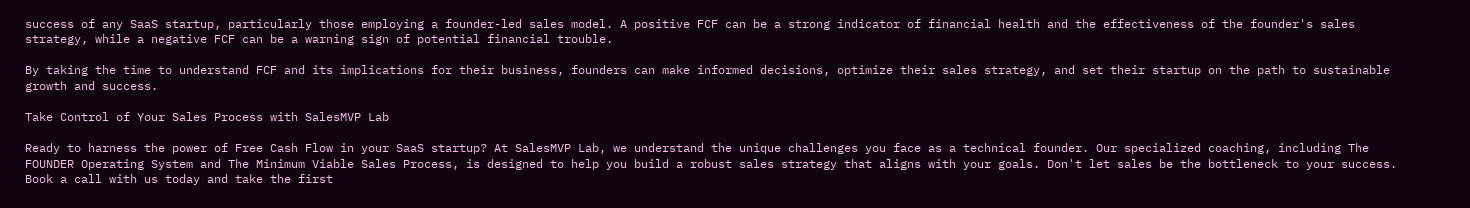success of any SaaS startup, particularly those employing a founder-led sales model. A positive FCF can be a strong indicator of financial health and the effectiveness of the founder's sales strategy, while a negative FCF can be a warning sign of potential financial trouble.

By taking the time to understand FCF and its implications for their business, founders can make informed decisions, optimize their sales strategy, and set their startup on the path to sustainable growth and success.

Take Control of Your Sales Process with SalesMVP Lab

Ready to harness the power of Free Cash Flow in your SaaS startup? At SalesMVP Lab, we understand the unique challenges you face as a technical founder. Our specialized coaching, including The FOUNDER Operating System and The Minimum Viable Sales Process, is designed to help you build a robust sales strategy that aligns with your goals. Don't let sales be the bottleneck to your success. Book a call with us today and take the first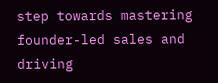step towards mastering founder-led sales and driving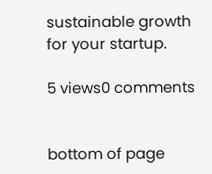sustainable growth for your startup.

5 views0 comments


bottom of page